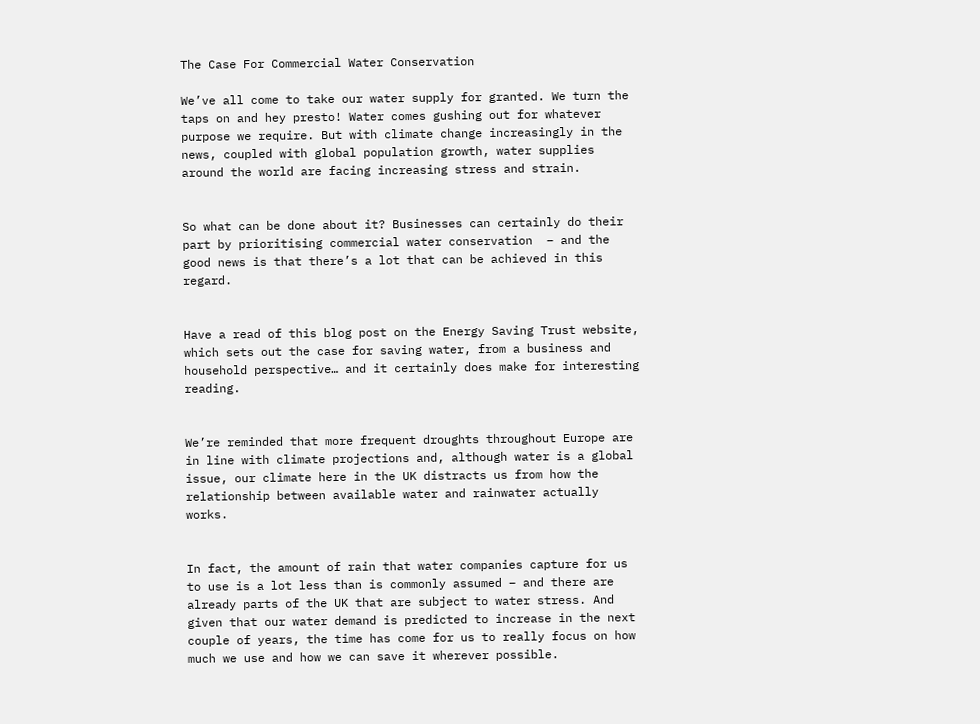The Case For Commercial Water Conservation

We’ve all come to take our water supply for granted. We turn the taps on and hey presto! Water comes gushing out for whatever purpose we require. But with climate change increasingly in the news, coupled with global population growth, water supplies around the world are facing increasing stress and strain.


So what can be done about it? Businesses can certainly do their part by prioritising commercial water conservation  – and the good news is that there’s a lot that can be achieved in this regard.


Have a read of this blog post on the Energy Saving Trust website, which sets out the case for saving water, from a business and household perspective… and it certainly does make for interesting reading.


We’re reminded that more frequent droughts throughout Europe are in line with climate projections and, although water is a global issue, our climate here in the UK distracts us from how the relationship between available water and rainwater actually works.


In fact, the amount of rain that water companies capture for us to use is a lot less than is commonly assumed – and there are already parts of the UK that are subject to water stress. And given that our water demand is predicted to increase in the next couple of years, the time has come for us to really focus on how much we use and how we can save it wherever possible.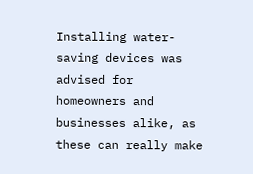Installing water-saving devices was advised for homeowners and businesses alike, as these can really make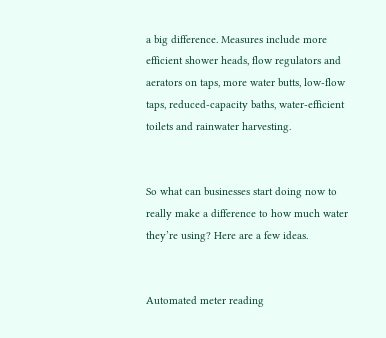a big difference. Measures include more efficient shower heads, flow regulators and aerators on taps, more water butts, low-flow taps, reduced-capacity baths, water-efficient toilets and rainwater harvesting.


So what can businesses start doing now to really make a difference to how much water they’re using? Here are a few ideas.


Automated meter reading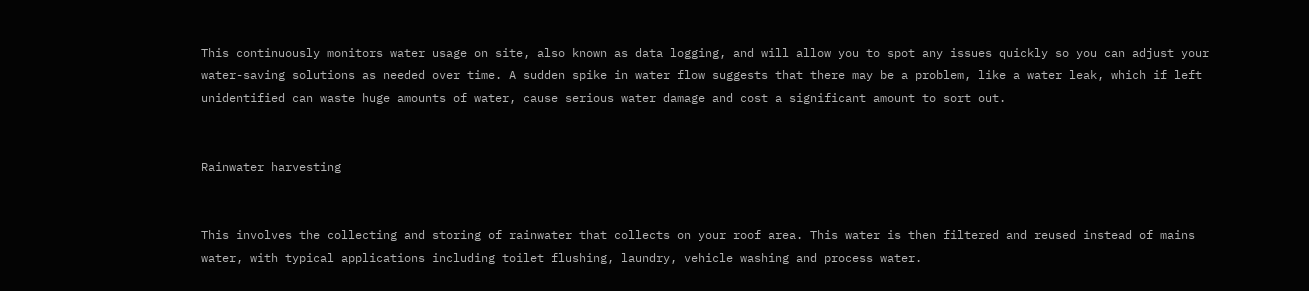This continuously monitors water usage on site, also known as data logging, and will allow you to spot any issues quickly so you can adjust your water-saving solutions as needed over time. A sudden spike in water flow suggests that there may be a problem, like a water leak, which if left unidentified can waste huge amounts of water, cause serious water damage and cost a significant amount to sort out.


Rainwater harvesting


This involves the collecting and storing of rainwater that collects on your roof area. This water is then filtered and reused instead of mains water, with typical applications including toilet flushing, laundry, vehicle washing and process water.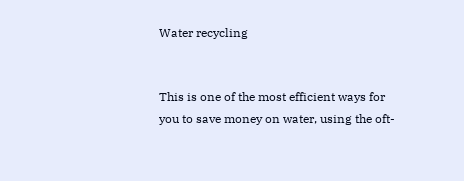Water recycling


This is one of the most efficient ways for you to save money on water, using the oft-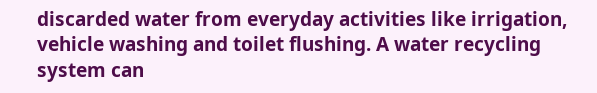discarded water from everyday activities like irrigation, vehicle washing and toilet flushing. A water recycling system can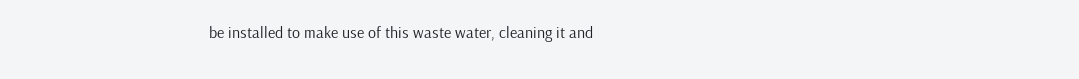be installed to make use of this waste water, cleaning it and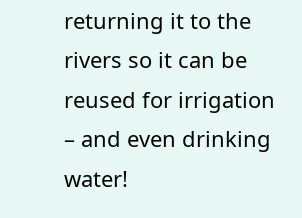returning it to the rivers so it can be reused for irrigation – and even drinking water!